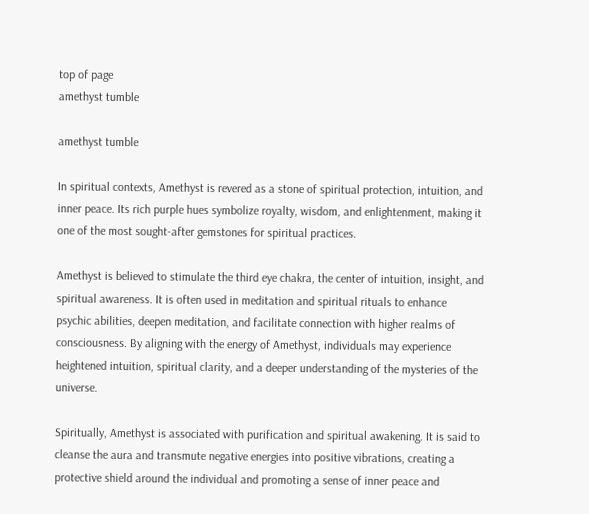top of page
amethyst tumble

amethyst tumble

In spiritual contexts, Amethyst is revered as a stone of spiritual protection, intuition, and inner peace. Its rich purple hues symbolize royalty, wisdom, and enlightenment, making it one of the most sought-after gemstones for spiritual practices.

Amethyst is believed to stimulate the third eye chakra, the center of intuition, insight, and spiritual awareness. It is often used in meditation and spiritual rituals to enhance psychic abilities, deepen meditation, and facilitate connection with higher realms of consciousness. By aligning with the energy of Amethyst, individuals may experience heightened intuition, spiritual clarity, and a deeper understanding of the mysteries of the universe.

Spiritually, Amethyst is associated with purification and spiritual awakening. It is said to cleanse the aura and transmute negative energies into positive vibrations, creating a protective shield around the individual and promoting a sense of inner peace and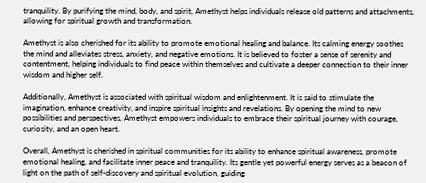tranquility. By purifying the mind, body, and spirit, Amethyst helps individuals release old patterns and attachments, allowing for spiritual growth and transformation.

Amethyst is also cherished for its ability to promote emotional healing and balance. Its calming energy soothes the mind and alleviates stress, anxiety, and negative emotions. It is believed to foster a sense of serenity and contentment, helping individuals to find peace within themselves and cultivate a deeper connection to their inner wisdom and higher self.

Additionally, Amethyst is associated with spiritual wisdom and enlightenment. It is said to stimulate the imagination, enhance creativity, and inspire spiritual insights and revelations. By opening the mind to new possibilities and perspectives, Amethyst empowers individuals to embrace their spiritual journey with courage, curiosity, and an open heart.

Overall, Amethyst is cherished in spiritual communities for its ability to enhance spiritual awareness, promote emotional healing, and facilitate inner peace and tranquility. Its gentle yet powerful energy serves as a beacon of light on the path of self-discovery and spiritual evolution, guiding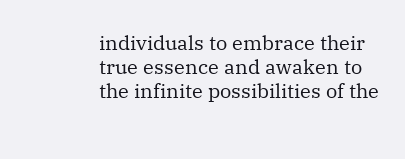individuals to embrace their true essence and awaken to the infinite possibilities of the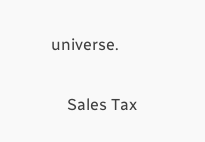universe.

    Sales Tax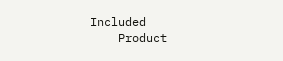Included
    Product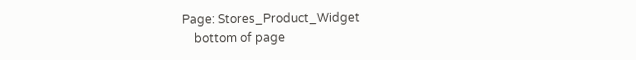Page: Stores_Product_Widget
    bottom of page